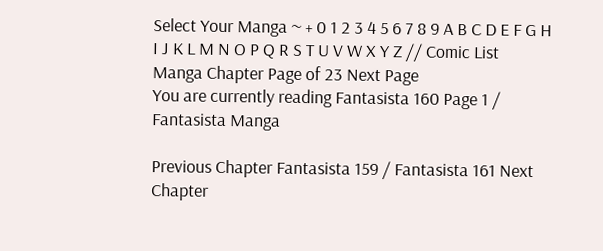Select Your Manga ~ + 0 1 2 3 4 5 6 7 8 9 A B C D E F G H I J K L M N O P Q R S T U V W X Y Z // Comic List
Manga Chapter Page of 23 Next Page
You are currently reading Fantasista 160 Page 1 / Fantasista Manga

Previous Chapter Fantasista 159 / Fantasista 161 Next Chapter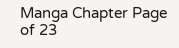Manga Chapter Page of 23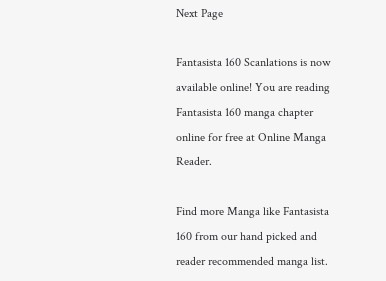Next Page

Fantasista 160 Scanlations is now available online! You are reading Fantasista 160 manga chapter online for free at Online Manga Reader.

Find more Manga like Fantasista 160 from our hand picked and reader recommended manga list.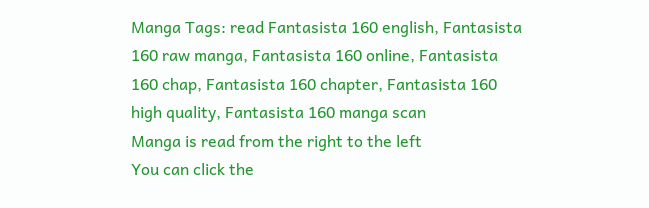Manga Tags: read Fantasista 160 english, Fantasista 160 raw manga, Fantasista 160 online, Fantasista 160 chap, Fantasista 160 chapter, Fantasista 160 high quality, Fantasista 160 manga scan
Manga is read from the right to the left
You can click the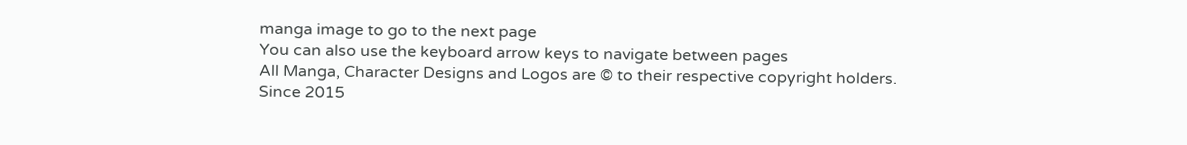manga image to go to the next page
You can also use the keyboard arrow keys to navigate between pages
All Manga, Character Designs and Logos are © to their respective copyright holders.
Since 2015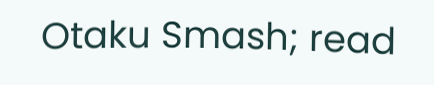Otaku Smash; read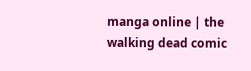manga online | the walking dead comic